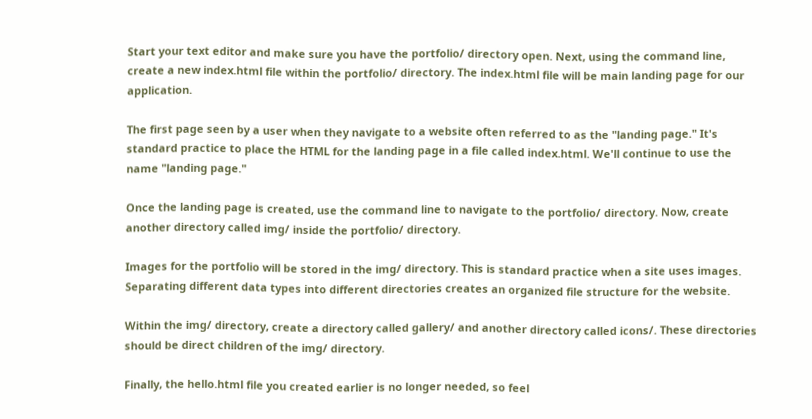Start your text editor and make sure you have the portfolio/ directory open. Next, using the command line, create a new index.html file within the portfolio/ directory. The index.html file will be main landing page for our application.

The first page seen by a user when they navigate to a website often referred to as the "landing page." It's standard practice to place the HTML for the landing page in a file called index.html. We'll continue to use the name "landing page."

Once the landing page is created, use the command line to navigate to the portfolio/ directory. Now, create another directory called img/ inside the portfolio/ directory.

Images for the portfolio will be stored in the img/ directory. This is standard practice when a site uses images. Separating different data types into different directories creates an organized file structure for the website.

Within the img/ directory, create a directory called gallery/ and another directory called icons/. These directories should be direct children of the img/ directory.

Finally, the hello.html file you created earlier is no longer needed, so feel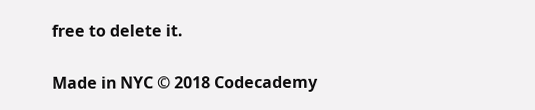free to delete it.

Made in NYC © 2018 Codecademy